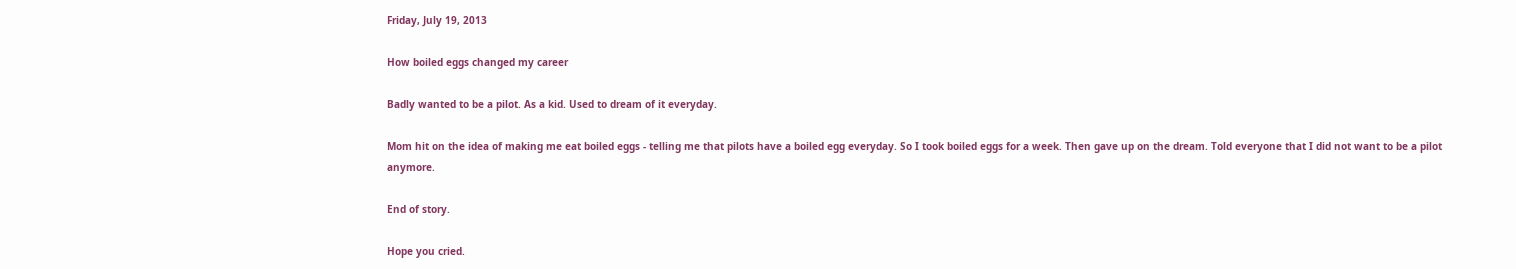Friday, July 19, 2013

How boiled eggs changed my career

Badly wanted to be a pilot. As a kid. Used to dream of it everyday.

Mom hit on the idea of making me eat boiled eggs - telling me that pilots have a boiled egg everyday. So I took boiled eggs for a week. Then gave up on the dream. Told everyone that I did not want to be a pilot anymore.

End of story.

Hope you cried.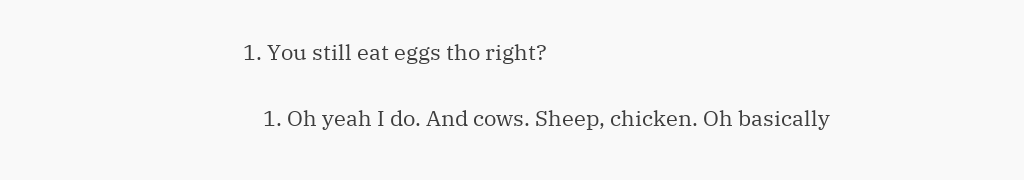1. You still eat eggs tho right?

    1. Oh yeah I do. And cows. Sheep, chicken. Oh basically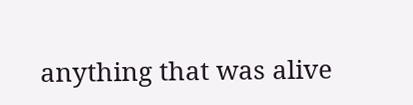anything that was alive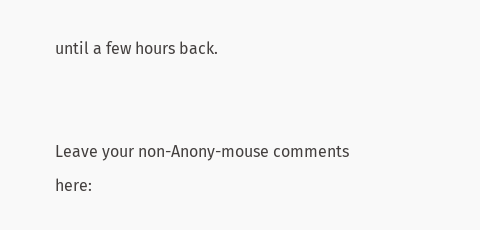until a few hours back.


Leave your non-Anony-mouse comments here: